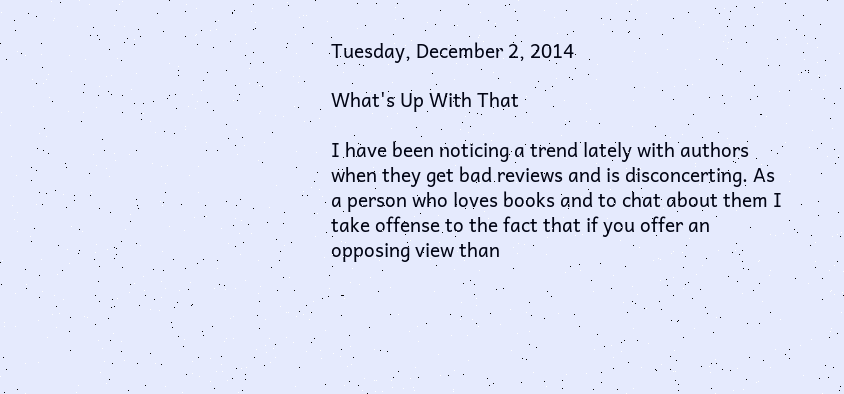Tuesday, December 2, 2014

What's Up With That

I have been noticing a trend lately with authors when they get bad reviews and is disconcerting. As a person who loves books and to chat about them I take offense to the fact that if you offer an opposing view than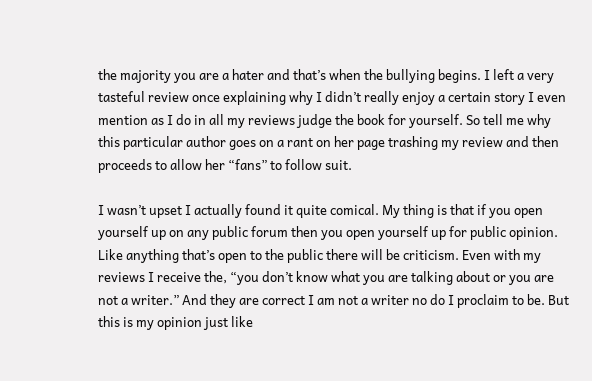the majority you are a hater and that’s when the bullying begins. I left a very tasteful review once explaining why I didn’t really enjoy a certain story I even mention as I do in all my reviews judge the book for yourself. So tell me why this particular author goes on a rant on her page trashing my review and then proceeds to allow her “fans” to follow suit.

I wasn’t upset I actually found it quite comical. My thing is that if you open yourself up on any public forum then you open yourself up for public opinion. Like anything that’s open to the public there will be criticism. Even with my reviews I receive the, “you don’t know what you are talking about or you are not a writer.” And they are correct I am not a writer no do I proclaim to be. But this is my opinion just like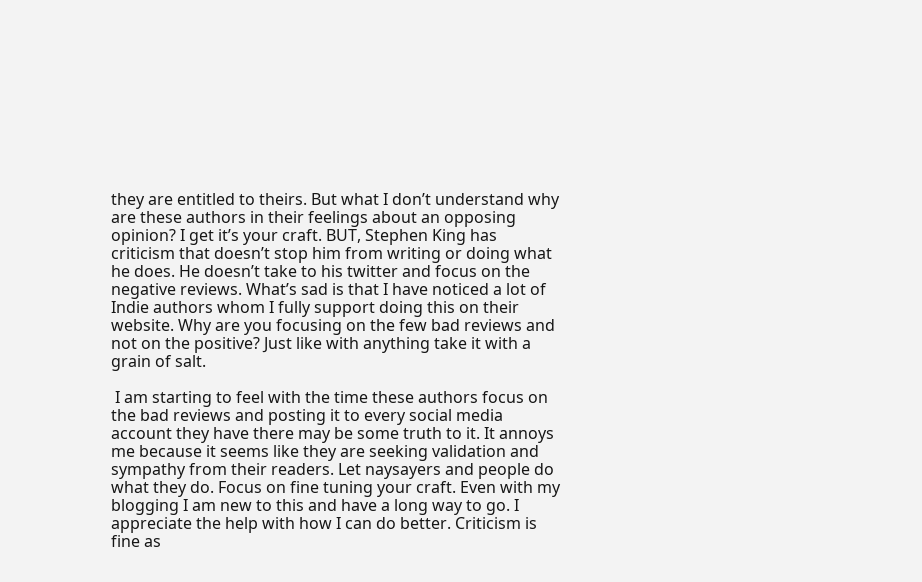they are entitled to theirs. But what I don’t understand why are these authors in their feelings about an opposing opinion? I get it’s your craft. BUT, Stephen King has criticism that doesn’t stop him from writing or doing what he does. He doesn’t take to his twitter and focus on the negative reviews. What’s sad is that I have noticed a lot of Indie authors whom I fully support doing this on their website. Why are you focusing on the few bad reviews and not on the positive? Just like with anything take it with a grain of salt.

 I am starting to feel with the time these authors focus on the bad reviews and posting it to every social media account they have there may be some truth to it. It annoys me because it seems like they are seeking validation and sympathy from their readers. Let naysayers and people do what they do. Focus on fine tuning your craft. Even with my blogging I am new to this and have a long way to go. I appreciate the help with how I can do better. Criticism is fine as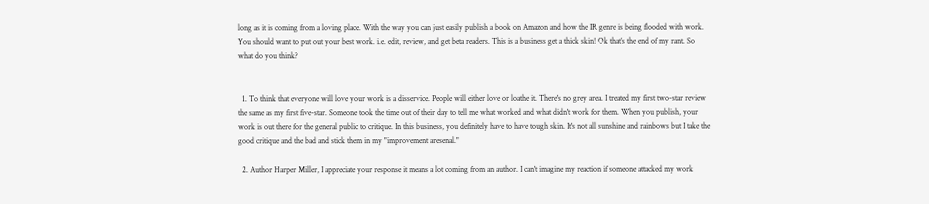long as it is coming from a loving place. With the way you can just easily publish a book on Amazon and how the IR genre is being flooded with work. You should want to put out your best work. i.e. edit, review, and get beta readers. This is a business get a thick skin! Ok that’s the end of my rant. So what do you think?


  1. To think that everyone will love your work is a disservice. People will either love or loathe it. There's no grey area. I treated my first two-star review the same as my first five-star. Someone took the time out of their day to tell me what worked and what didn't work for them. When you publish, your work is out there for the general public to critique. In this business, you definitely have to have tough skin. It's not all sunshine and rainbows but I take the good critique and the bad and stick them in my "improvement aresenal."

  2. Author Harper Miller, I appreciate your response it means a lot coming from an author. I can't imagine my reaction if someone attacked my work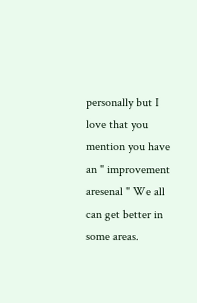personally but I love that you mention you have an " improvement aresenal " We all can get better in some areas.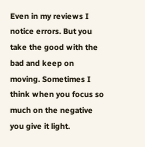Even in my reviews I notice errors. But you take the good with the bad and keep on moving. Sometimes I think when you focus so much on the negative you give it light.